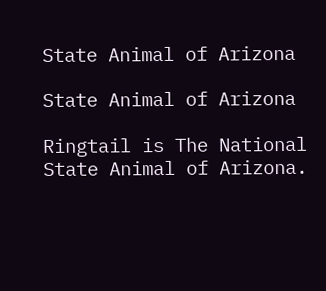State Animal of Arizona

State Animal of Arizona

Ringtail is The National State Animal of Arizona.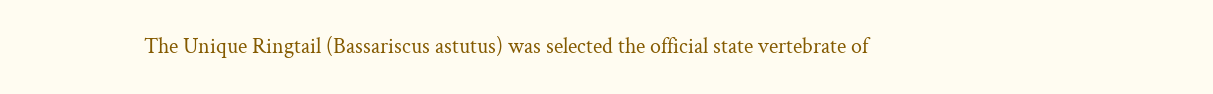The Unique Ringtail (Bassariscus astutus) was selected the official state vertebrate of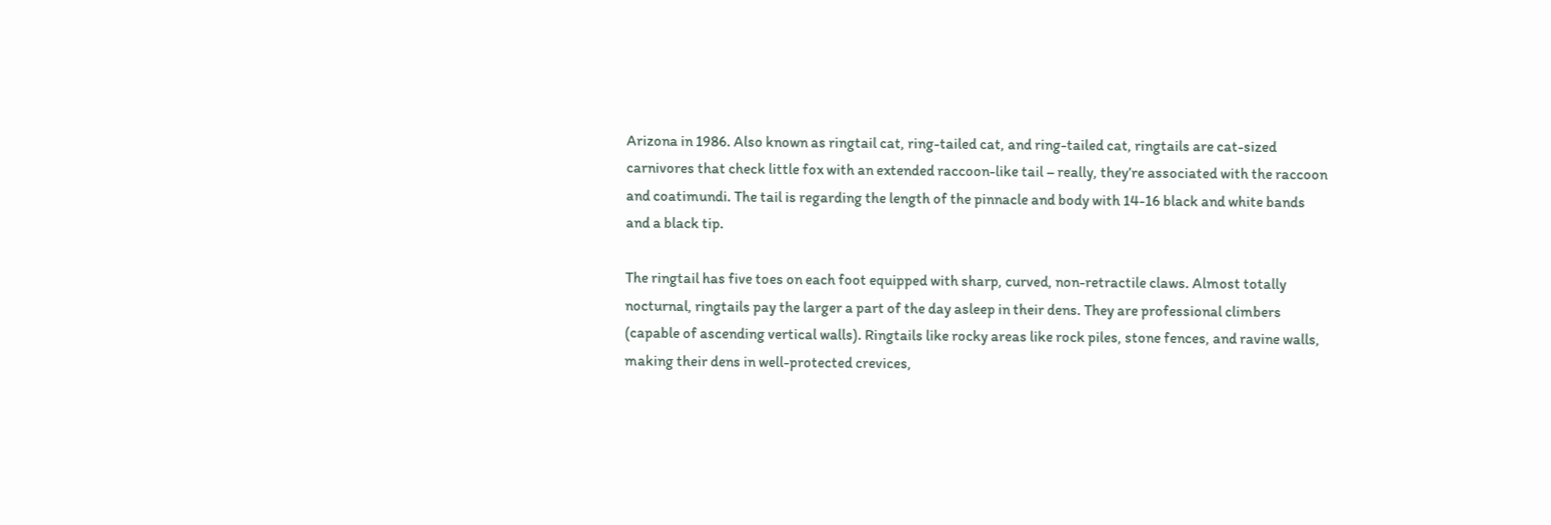Arizona in 1986. Also known as ringtail cat, ring-tailed cat, and ring-tailed cat, ringtails are cat-sized carnivores that check little fox with an extended raccoon-like tail – really, they’re associated with the raccoon and coatimundi. The tail is regarding the length of the pinnacle and body with 14-16 black and white bands and a black tip.

The ringtail has five toes on each foot equipped with sharp, curved, non-retractile claws. Almost totally nocturnal, ringtails pay the larger a part of the day asleep in their dens. They are professional climbers (capable of ascending vertical walls). Ringtails like rocky areas like rock piles, stone fences, and ravine walls, making their dens in well-protected crevices,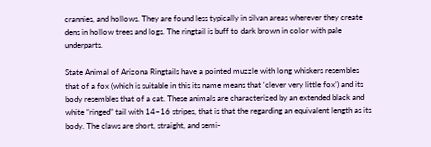crannies, and hollows. They are found less typically in silvan areas wherever they create dens in hollow trees and logs. The ringtail is buff to dark brown in color with pale underparts.

State Animal of Arizona Ringtails have a pointed muzzle with long whiskers resembles that of a fox (which is suitable in this its name means that ‘clever very little fox’) and its body resembles that of a cat. These animals are characterized by an extended black and white “ringed” tail with 14–16 stripes, that is that the regarding an equivalent length as its body. The claws are short, straight, and semi-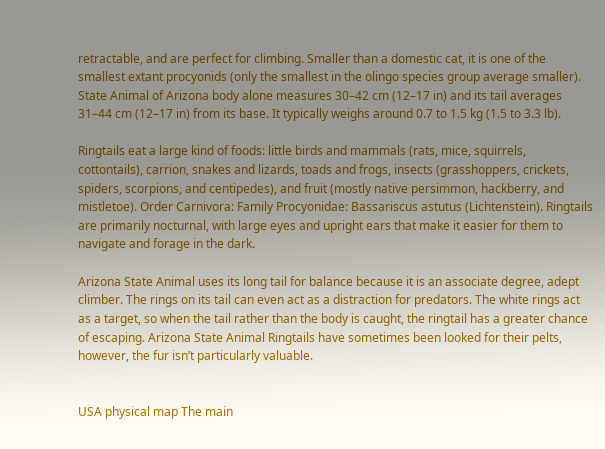retractable, and are perfect for climbing. Smaller than a domestic cat, it is one of the smallest extant procyonids (only the smallest in the olingo species group average smaller). State Animal of Arizona body alone measures 30–42 cm (12–17 in) and its tail averages 31–44 cm (12–17 in) from its base. It typically weighs around 0.7 to 1.5 kg (1.5 to 3.3 lb).

Ringtails eat a large kind of foods: little birds and mammals (rats, mice, squirrels, cottontails), carrion, snakes and lizards, toads and frogs, insects (grasshoppers, crickets, spiders, scorpions, and centipedes), and fruit (mostly native persimmon, hackberry, and mistletoe). Order Carnivora: Family Procyonidae: Bassariscus astutus (Lichtenstein). Ringtails are primarily nocturnal, with large eyes and upright ears that make it easier for them to navigate and forage in the dark.

Arizona State Animal uses its long tail for balance because it is an associate degree, adept climber. The rings on its tail can even act as a distraction for predators. The white rings act as a target, so when the tail rather than the body is caught, the ringtail has a greater chance of escaping. Arizona State Animal Ringtails have sometimes been looked for their pelts, however, the fur isn’t particularly valuable.


USA physical map The main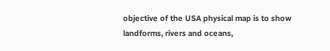objective of the USA physical map is to show landforms, rivers and oceans,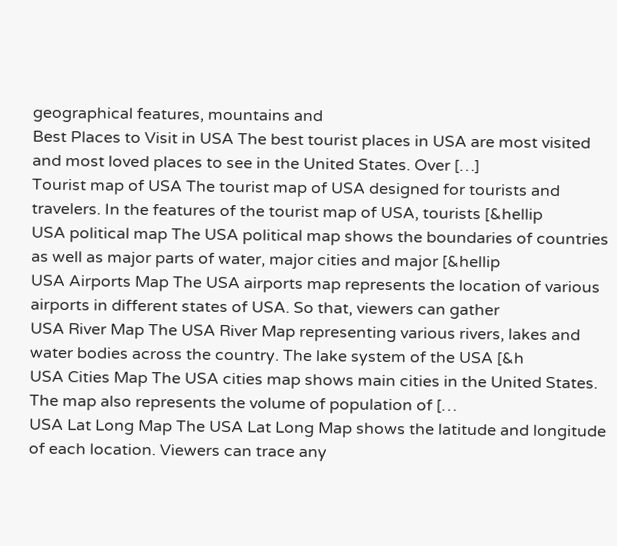geographical features, mountains and
Best Places to Visit in USA The best tourist places in USA are most visited and most loved places to see in the United States. Over […]
Tourist map of USA The tourist map of USA designed for tourists and travelers. In the features of the tourist map of USA, tourists [&hellip
USA political map The USA political map shows the boundaries of countries as well as major parts of water, major cities and major [&hellip
USA Airports Map The USA airports map represents the location of various airports in different states of USA. So that, viewers can gather
USA River Map The USA River Map representing various rivers, lakes and water bodies across the country. The lake system of the USA [&h
USA Cities Map The USA cities map shows main cities in the United States. The map also represents the volume of population of […
USA Lat Long Map The USA Lat Long Map shows the latitude and longitude of each location. Viewers can trace any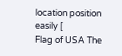location position easily [
Flag of USA The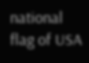national flag of USA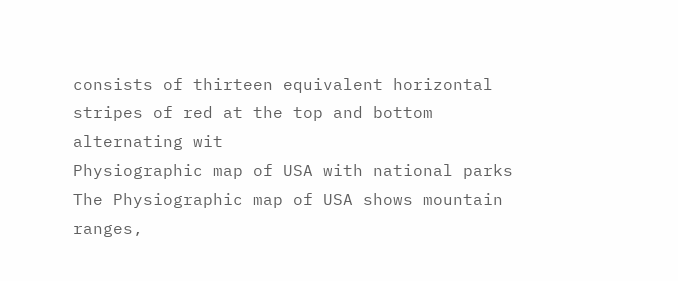consists of thirteen equivalent horizontal stripes of red at the top and bottom alternating wit
Physiographic map of USA with national parks The Physiographic map of USA shows mountain ranges,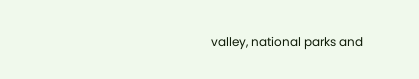valley, national parks and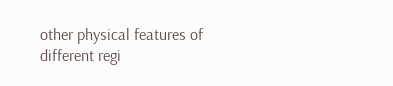other physical features of different regi